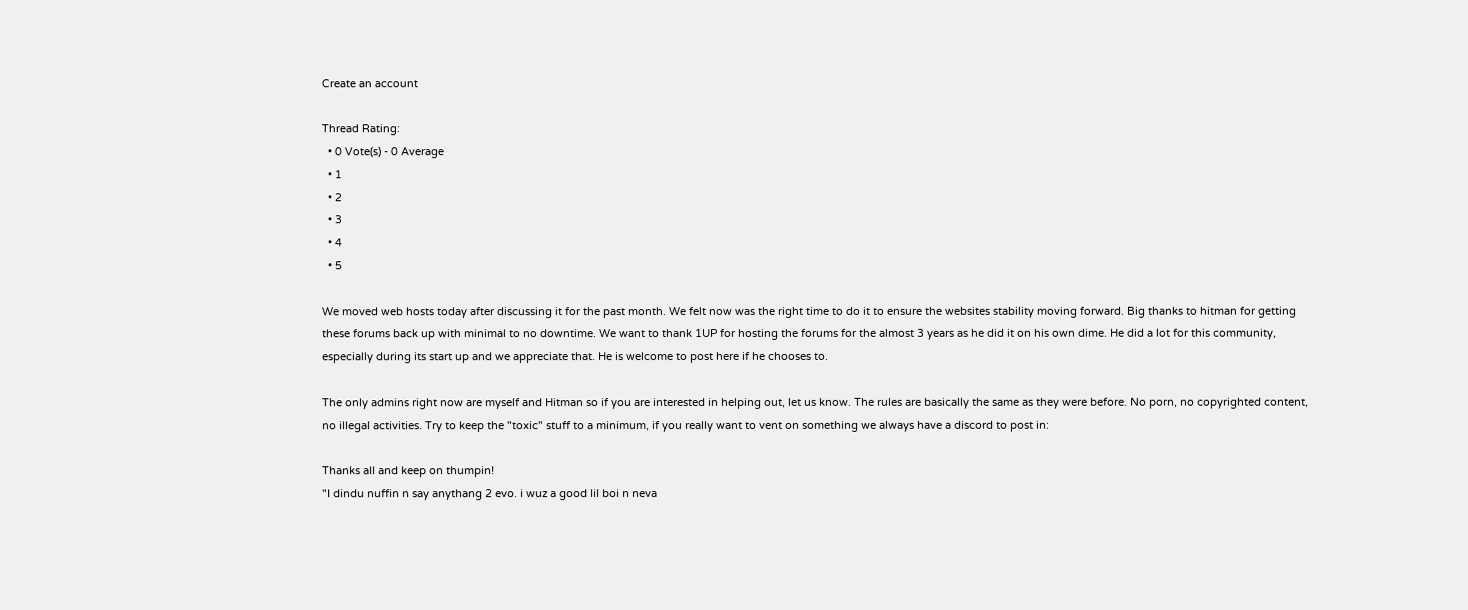Create an account

Thread Rating:
  • 0 Vote(s) - 0 Average
  • 1
  • 2
  • 3
  • 4
  • 5

We moved web hosts today after discussing it for the past month. We felt now was the right time to do it to ensure the websites stability moving forward. Big thanks to hitman for getting these forums back up with minimal to no downtime. We want to thank 1UP for hosting the forums for the almost 3 years as he did it on his own dime. He did a lot for this community, especially during its start up and we appreciate that. He is welcome to post here if he chooses to.

The only admins right now are myself and Hitman so if you are interested in helping out, let us know. The rules are basically the same as they were before. No porn, no copyrighted content, no illegal activities. Try to keep the "toxic" stuff to a minimum, if you really want to vent on something we always have a discord to post in:

Thanks all and keep on thumpin!
"I dindu nuffin n say anythang 2 evo. i wuz a good lil boi n neva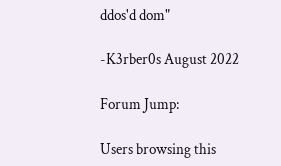ddos'd dom"

-K3rber0s August 2022

Forum Jump:

Users browsing this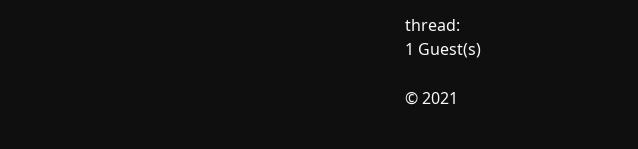thread:
1 Guest(s)

© 2021